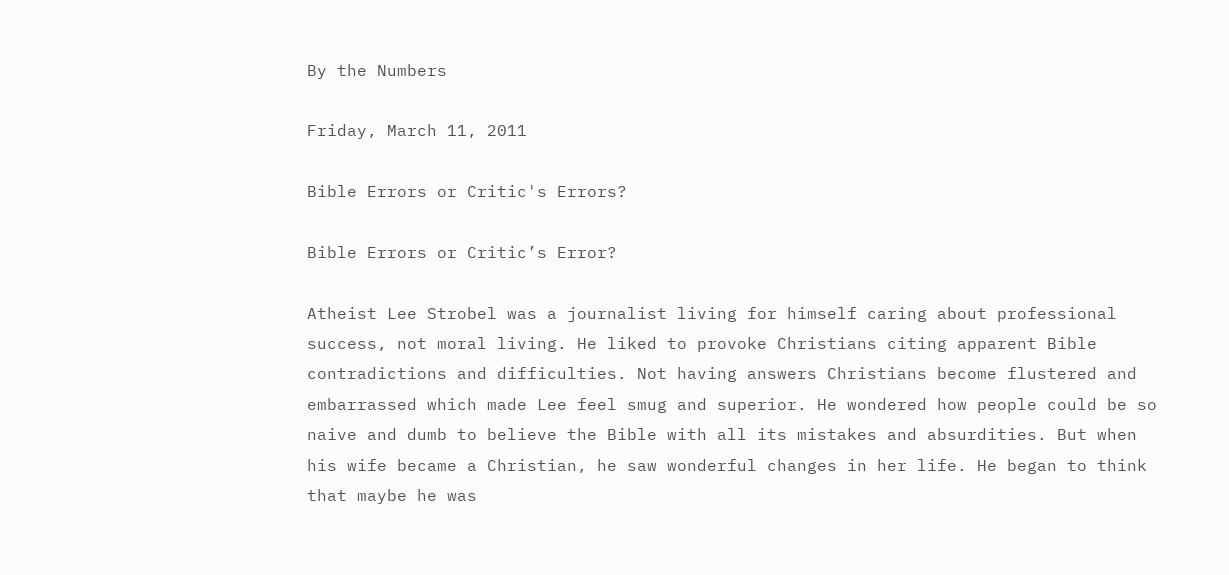By the Numbers

Friday, March 11, 2011

Bible Errors or Critic's Errors?

Bible Errors or Critic’s Error?

Atheist Lee Strobel was a journalist living for himself caring about professional success, not moral living. He liked to provoke Christians citing apparent Bible contradictions and difficulties. Not having answers Christians become flustered and embarrassed which made Lee feel smug and superior. He wondered how people could be so naive and dumb to believe the Bible with all its mistakes and absurdities. But when his wife became a Christian, he saw wonderful changes in her life. He began to think that maybe he was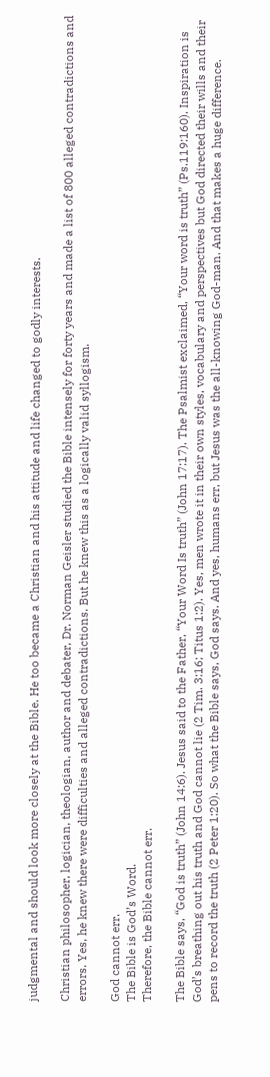judgmental and should look more closely at the Bible. He too became a Christian and his attitude and life changed to godly interests.

Christian philosopher, logician, theologian, author and debater, Dr. Norman Geisler studied the Bible intensely for forty years and made a list of 800 alleged contradictions and errors. Yes, he knew there were difficulties and alleged contradictions. But he knew this as a logically valid syllogism.

God cannot err.
The Bible is God’s Word.
Therefore, the Bible cannot err.

The Bible says, “God is truth” (John 14:6). Jesus said to the Father, “Your Word Is truth” (John 17:17). The Psalmist exclaimed, “Your word is truth” (Ps.119:160). Inspiration is God’s breathing out his truth and God cannot lie (2 Tim. 3:16; Titus 1:2). Yes, men wrote it in their own styles, vocabulary and perspectives but God directed their wills and their pens to record the truth (2 Peter 1:20). So what the Bible says, God says. And yes, humans err, but Jesus was the all-knowing God-man. And that makes a huge difference.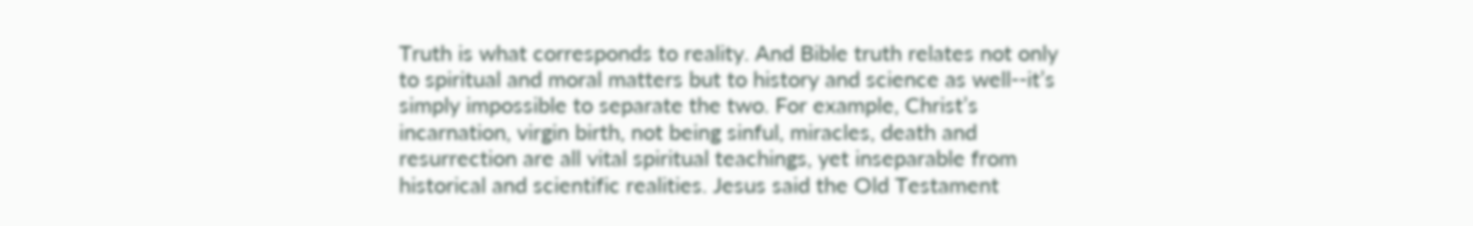Truth is what corresponds to reality. And Bible truth relates not only to spiritual and moral matters but to history and science as well--it’s simply impossible to separate the two. For example, Christ’s incarnation, virgin birth, not being sinful, miracles, death and resurrection are all vital spiritual teachings, yet inseparable from historical and scientific realities. Jesus said the Old Testament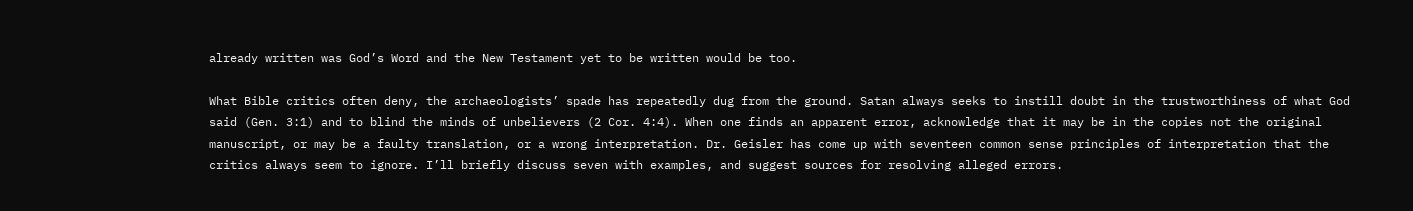already written was God’s Word and the New Testament yet to be written would be too.

What Bible critics often deny, the archaeologists’ spade has repeatedly dug from the ground. Satan always seeks to instill doubt in the trustworthiness of what God said (Gen. 3:1) and to blind the minds of unbelievers (2 Cor. 4:4). When one finds an apparent error, acknowledge that it may be in the copies not the original manuscript, or may be a faulty translation, or a wrong interpretation. Dr. Geisler has come up with seventeen common sense principles of interpretation that the critics always seem to ignore. I’ll briefly discuss seven with examples, and suggest sources for resolving alleged errors.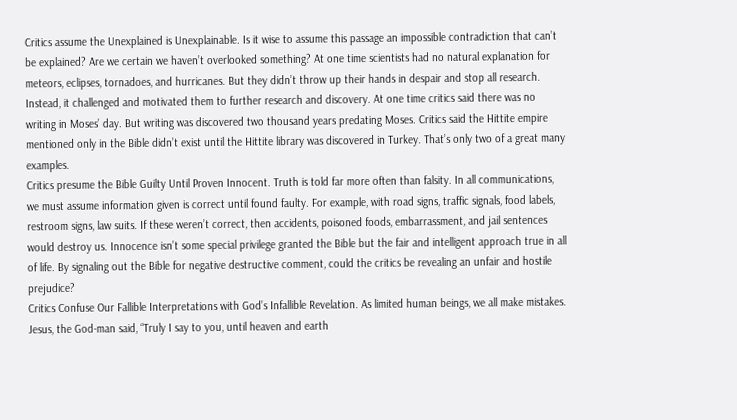Critics assume the Unexplained is Unexplainable. Is it wise to assume this passage an impossible contradiction that can’t be explained? Are we certain we haven’t overlooked something? At one time scientists had no natural explanation for meteors, eclipses, tornadoes, and hurricanes. But they didn’t throw up their hands in despair and stop all research. Instead, it challenged and motivated them to further research and discovery. At one time critics said there was no writing in Moses’ day. But writing was discovered two thousand years predating Moses. Critics said the Hittite empire mentioned only in the Bible didn’t exist until the Hittite library was discovered in Turkey. That’s only two of a great many examples.
Critics presume the Bible Guilty Until Proven Innocent. Truth is told far more often than falsity. In all communications, we must assume information given is correct until found faulty. For example, with road signs, traffic signals, food labels, restroom signs, law suits. If these weren’t correct, then accidents, poisoned foods, embarrassment, and jail sentences would destroy us. Innocence isn’t some special privilege granted the Bible but the fair and intelligent approach true in all of life. By signaling out the Bible for negative destructive comment, could the critics be revealing an unfair and hostile prejudice?
Critics Confuse Our Fallible Interpretations with God’s Infallible Revelation. As limited human beings, we all make mistakes. Jesus, the God-man said, “Truly I say to you, until heaven and earth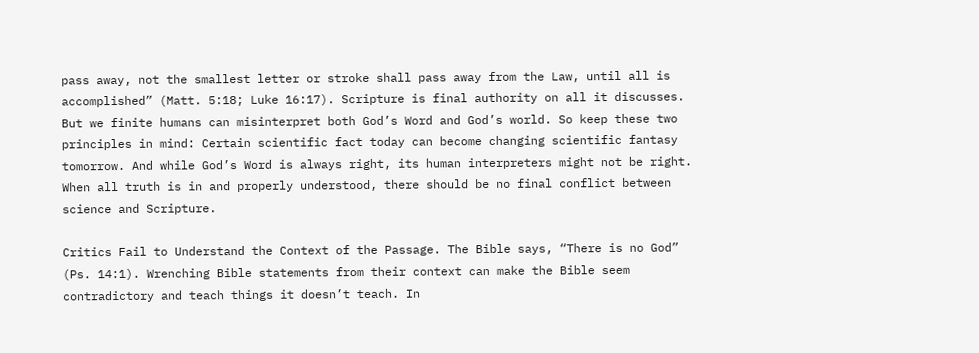pass away, not the smallest letter or stroke shall pass away from the Law, until all is accomplished” (Matt. 5:18; Luke 16:17). Scripture is final authority on all it discusses. But we finite humans can misinterpret both God’s Word and God’s world. So keep these two principles in mind: Certain scientific fact today can become changing scientific fantasy tomorrow. And while God’s Word is always right, its human interpreters might not be right. When all truth is in and properly understood, there should be no final conflict between science and Scripture.

Critics Fail to Understand the Context of the Passage. The Bible says, “There is no God” (Ps. 14:1). Wrenching Bible statements from their context can make the Bible seem contradictory and teach things it doesn’t teach. In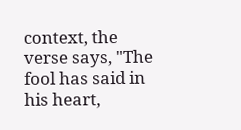context, the verse says, "The fool has said in his heart,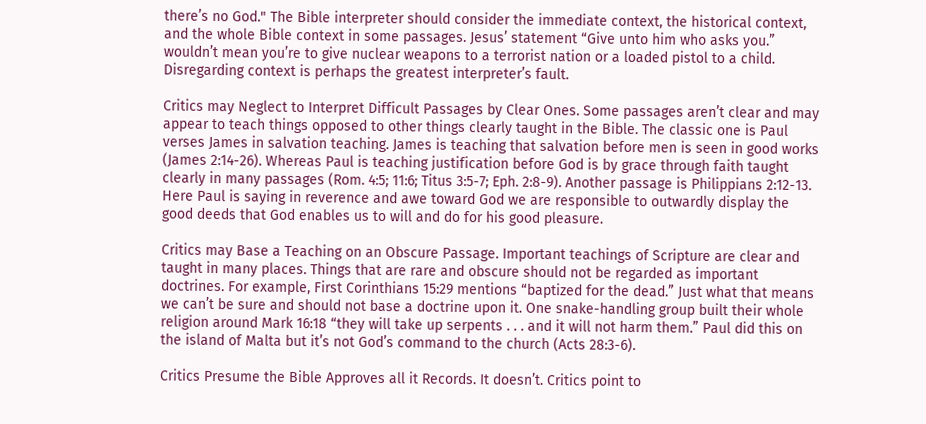there’s no God." The Bible interpreter should consider the immediate context, the historical context, and the whole Bible context in some passages. Jesus’ statement “Give unto him who asks you.” wouldn’t mean you’re to give nuclear weapons to a terrorist nation or a loaded pistol to a child. Disregarding context is perhaps the greatest interpreter’s fault.

Critics may Neglect to Interpret Difficult Passages by Clear Ones. Some passages aren’t clear and may appear to teach things opposed to other things clearly taught in the Bible. The classic one is Paul verses James in salvation teaching. James is teaching that salvation before men is seen in good works (James 2:14-26). Whereas Paul is teaching justification before God is by grace through faith taught clearly in many passages (Rom. 4:5; 11:6; Titus 3:5-7; Eph. 2:8-9). Another passage is Philippians 2:12-13. Here Paul is saying in reverence and awe toward God we are responsible to outwardly display the good deeds that God enables us to will and do for his good pleasure.

Critics may Base a Teaching on an Obscure Passage. Important teachings of Scripture are clear and taught in many places. Things that are rare and obscure should not be regarded as important doctrines. For example, First Corinthians 15:29 mentions “baptized for the dead.” Just what that means we can’t be sure and should not base a doctrine upon it. One snake-handling group built their whole religion around Mark 16:18 “they will take up serpents . . . and it will not harm them.” Paul did this on the island of Malta but it’s not God’s command to the church (Acts 28:3-6).

Critics Presume the Bible Approves all it Records. It doesn’t. Critics point to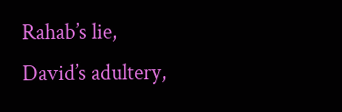Rahab’s lie, David’s adultery,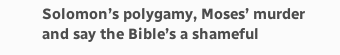Solomon’s polygamy, Moses’ murder and say the Bible’s a shameful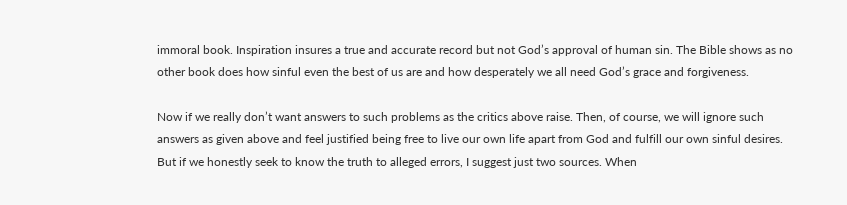immoral book. Inspiration insures a true and accurate record but not God’s approval of human sin. The Bible shows as no other book does how sinful even the best of us are and how desperately we all need God’s grace and forgiveness.

Now if we really don’t want answers to such problems as the critics above raise. Then, of course, we will ignore such answers as given above and feel justified being free to live our own life apart from God and fulfill our own sinful desires. But if we honestly seek to know the truth to alleged errors, I suggest just two sources. When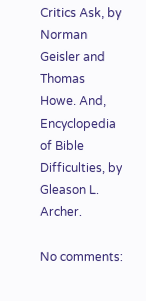Critics Ask, by Norman Geisler and Thomas Howe. And, Encyclopedia of Bible Difficulties, by Gleason L. Archer.

No comments: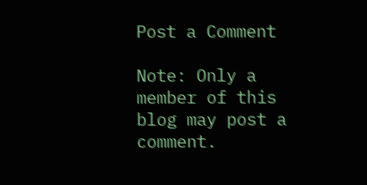Post a Comment

Note: Only a member of this blog may post a comment.